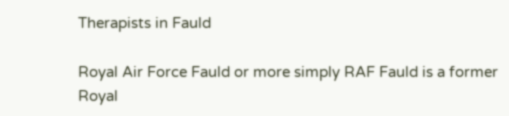Therapists in Fauld

Royal Air Force Fauld or more simply RAF Fauld is a former Royal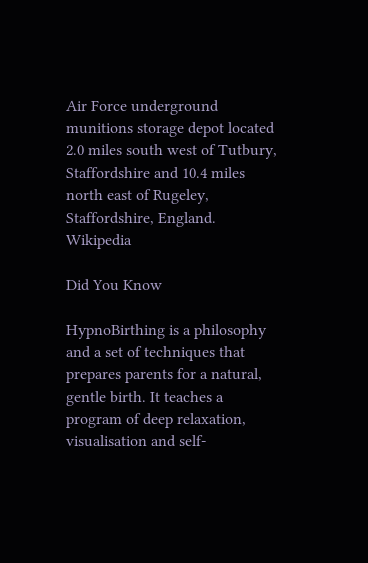Air Force underground munitions storage depot located 2.0 miles south west of Tutbury, Staffordshire and 10.4 miles north east of Rugeley, Staffordshire, England. Wikipedia

Did You Know

HypnoBirthing is a philosophy and a set of techniques that prepares parents for a natural, gentle birth. It teaches a program of deep relaxation, visualisation and self-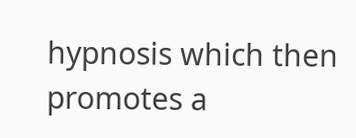hypnosis which then promotes a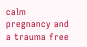calm pregnancy and a trauma free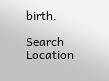birth.

Search Location